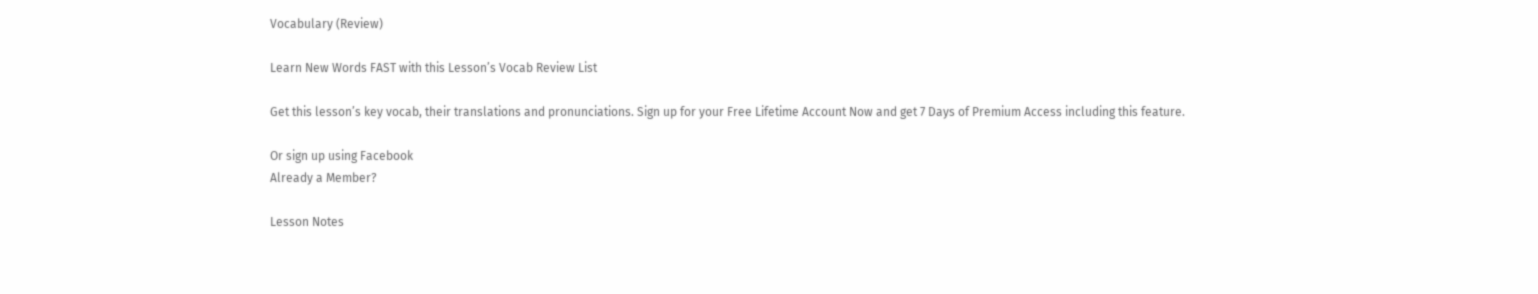Vocabulary (Review)

Learn New Words FAST with this Lesson’s Vocab Review List

Get this lesson’s key vocab, their translations and pronunciations. Sign up for your Free Lifetime Account Now and get 7 Days of Premium Access including this feature.

Or sign up using Facebook
Already a Member?

Lesson Notes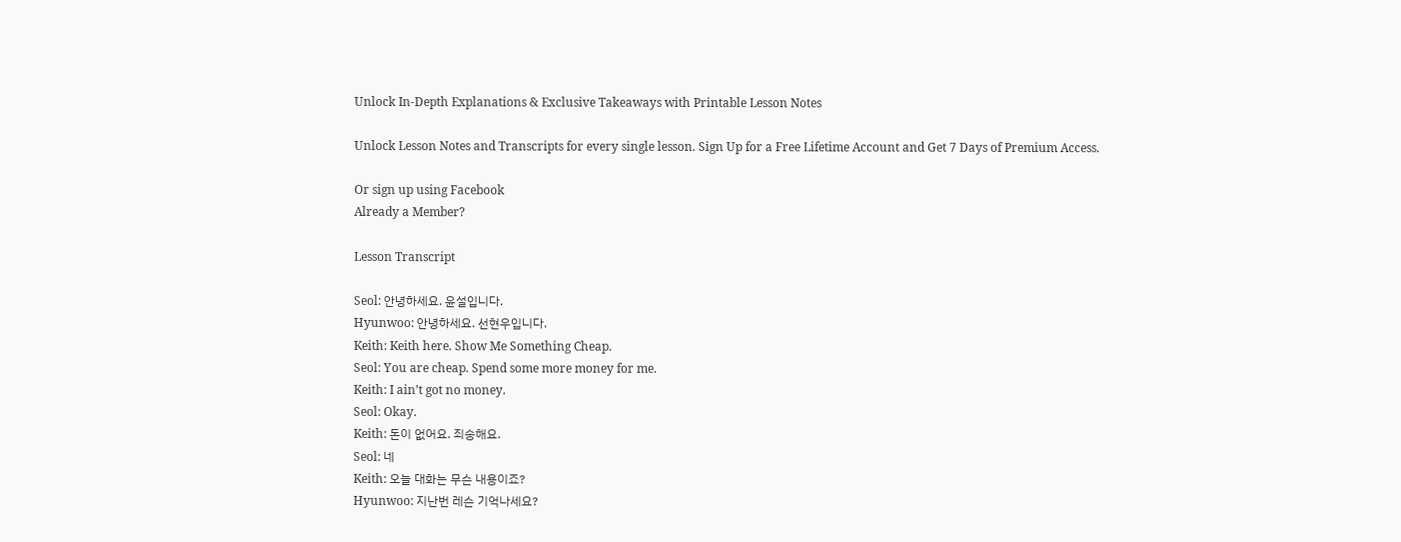Unlock In-Depth Explanations & Exclusive Takeaways with Printable Lesson Notes

Unlock Lesson Notes and Transcripts for every single lesson. Sign Up for a Free Lifetime Account and Get 7 Days of Premium Access.

Or sign up using Facebook
Already a Member?

Lesson Transcript

Seol: 안녕하세요. 윤설입니다.
Hyunwoo: 안녕하세요. 선현우입니다.
Keith: Keith here. Show Me Something Cheap.
Seol: You are cheap. Spend some more money for me.
Keith: I ain’t got no money.
Seol: Okay.
Keith: 돈이 없어요. 죄송해요.
Seol: 네
Keith: 오늘 대화는 무슨 내용이죠?
Hyunwoo: 지난번 레슨 기억나세요?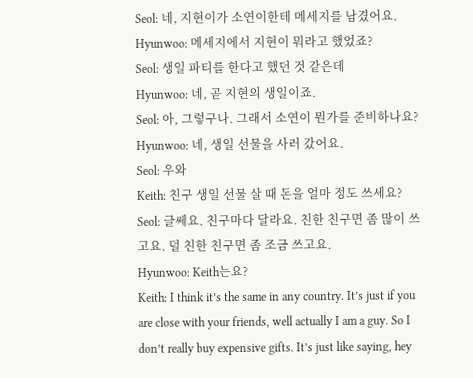Seol: 네, 지현이가 소연이한테 메세지를 남겼어요.
Hyunwoo: 메세지에서 지현이 뭐라고 했었죠?
Seol: 생일 파티를 한다고 했던 것 같은데
Hyunwoo: 네, 곧 지현의 생일이죠.
Seol: 아, 그렇구나. 그래서 소연이 뭔가를 준비하나요?
Hyunwoo: 네, 생일 선물을 사러 갔어요.
Seol: 우와
Keith: 친구 생일 선물 살 때 돈을 얼마 정도 쓰세요?
Seol: 글쎄요. 친구마다 달라요. 친한 친구면 좀 많이 쓰고요. 덜 친한 친구면 좀 조금 쓰고요.
Hyunwoo: Keith는요?
Keith: I think it’s the same in any country. It’s just if you are close with your friends, well actually I am a guy. So I don’t really buy expensive gifts. It’s just like saying, hey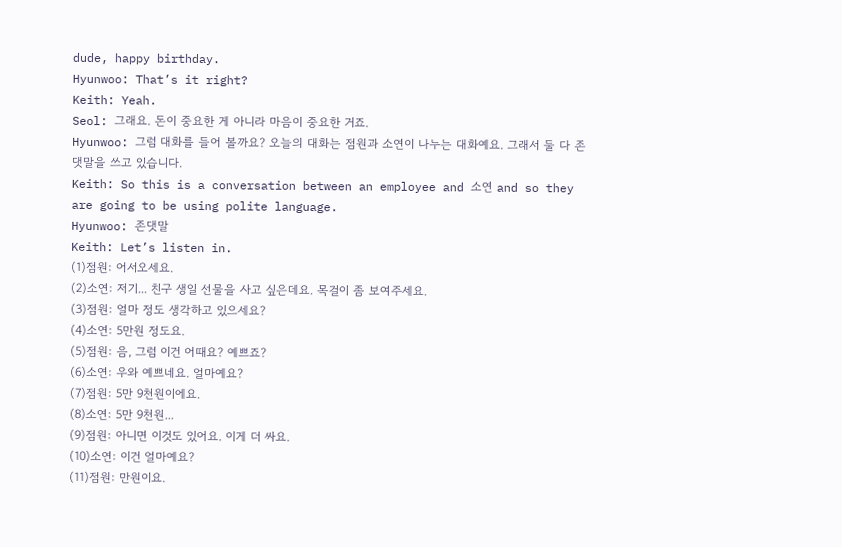dude, happy birthday.
Hyunwoo: That’s it right?
Keith: Yeah.
Seol: 그래요. 돈이 중요한 게 아니라 마음이 중요한 거죠.
Hyunwoo: 그럼 대화를 들어 볼까요? 오늘의 대화는 점원과 소연이 나누는 대화예요. 그래서 둘 다 존댓말을 쓰고 있습니다.
Keith: So this is a conversation between an employee and 소연 and so they are going to be using polite language.
Hyunwoo: 존댓말
Keith: Let’s listen in.
(1)점원: 어서오세요.
(2)소연: 저기... 친구 생일 선물을 사고 싶은데요. 목걸이 좀 보여주세요.
(3)점원: 얼마 정도 생각하고 있으세요?
(4)소연: 5만원 정도요.
(5)점원: 음, 그럼 이건 어때요? 예쁘죠?
(6)소연: 우와 예쁘네요. 얼마예요?
(7)점원: 5만 9천원이에요.
(8)소연: 5만 9천원...
(9)점원: 아니면 이것도 있어요. 이게 더 싸요.
(10)소연: 이건 얼마예요?
(11)점원: 만원이요.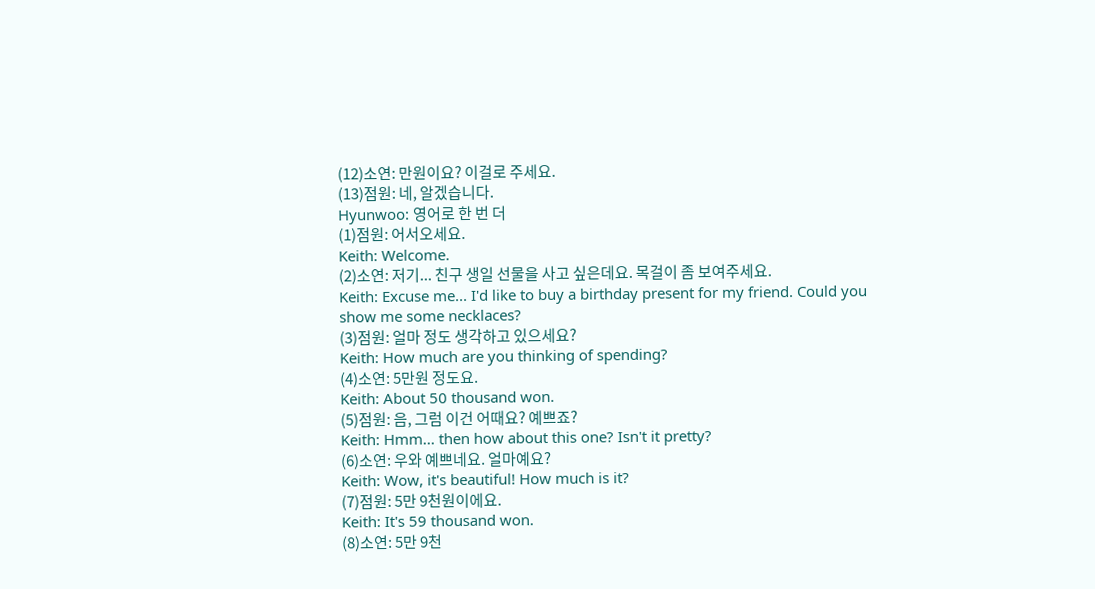(12)소연: 만원이요? 이걸로 주세요.
(13)점원: 네, 알겠습니다.
Hyunwoo: 영어로 한 번 더
(1)점원: 어서오세요.
Keith: Welcome.
(2)소연: 저기... 친구 생일 선물을 사고 싶은데요. 목걸이 좀 보여주세요.
Keith: Excuse me... I'd like to buy a birthday present for my friend. Could you show me some necklaces?
(3)점원: 얼마 정도 생각하고 있으세요?
Keith: How much are you thinking of spending?
(4)소연: 5만원 정도요.
Keith: About 50 thousand won.
(5)점원: 음, 그럼 이건 어때요? 예쁘죠?
Keith: Hmm... then how about this one? Isn't it pretty?
(6)소연: 우와 예쁘네요. 얼마예요?
Keith: Wow, it's beautiful! How much is it?
(7)점원: 5만 9천원이에요.
Keith: It's 59 thousand won.
(8)소연: 5만 9천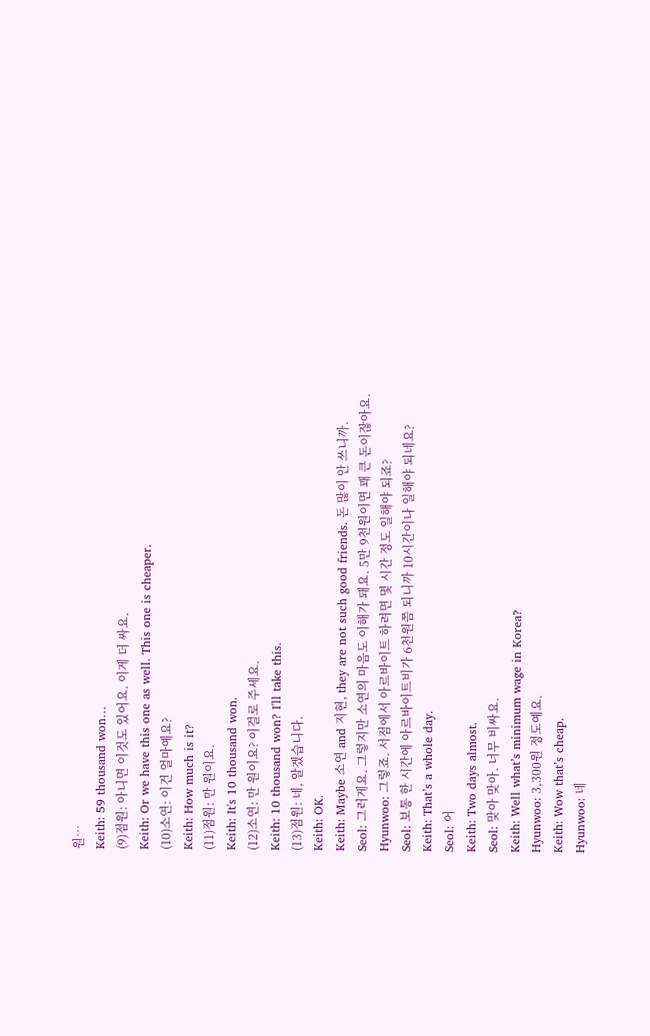원…
Keith: 59 thousand won…
(9)점원: 아니면 이것도 있어요. 이게 더 싸요.
Keith: Or we have this one as well. This one is cheaper.
(10)소연: 이건 얼마예요?
Keith: How much is it?
(11)점원: 만 원이요.
Keith: It's 10 thousand won.
(12)소연: 만 원이요? 이걸로 주세요.
Keith: 10 thousand won? I'll take this.
(13)점원: 네, 알겠습니다.
Keith: OK.
Keith: Maybe 소연 and 지현, they are not such good friends. 돈 많이 안 쓰니까.
Seol: 그러게요. 그렇지만 소연의 마음도 이해가 돼요. 5만 9천원이면 꽤 큰 돈이잖아요.
Hyunwoo: 그렇죠. 서점에서 아르바이트 하려면 몇 시간 정도 일해야 되죠?
Seol: 보통 한 시간에 아르바이트비가 6천원쯤 되니까 10시간이나 일해야 되네요?
Keith: That’s a whole day.
Seol: 어
Keith: Two days almost.
Seol: 맞아 맞아. 너무 비싸요.
Keith: Well what’s minimum wage in Korea?
Hyunwoo: 3,300원 정도예요.
Keith: Wow that’s cheap.
Hyunwoo: 네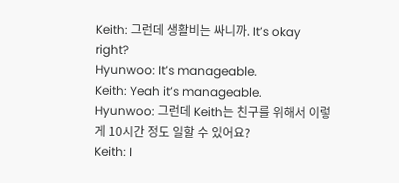Keith: 그런데 생활비는 싸니까. It’s okay right?
Hyunwoo: It’s manageable.
Keith: Yeah it’s manageable.
Hyunwoo: 그런데 Keith는 친구를 위해서 이렇게 10시간 정도 일할 수 있어요?
Keith: I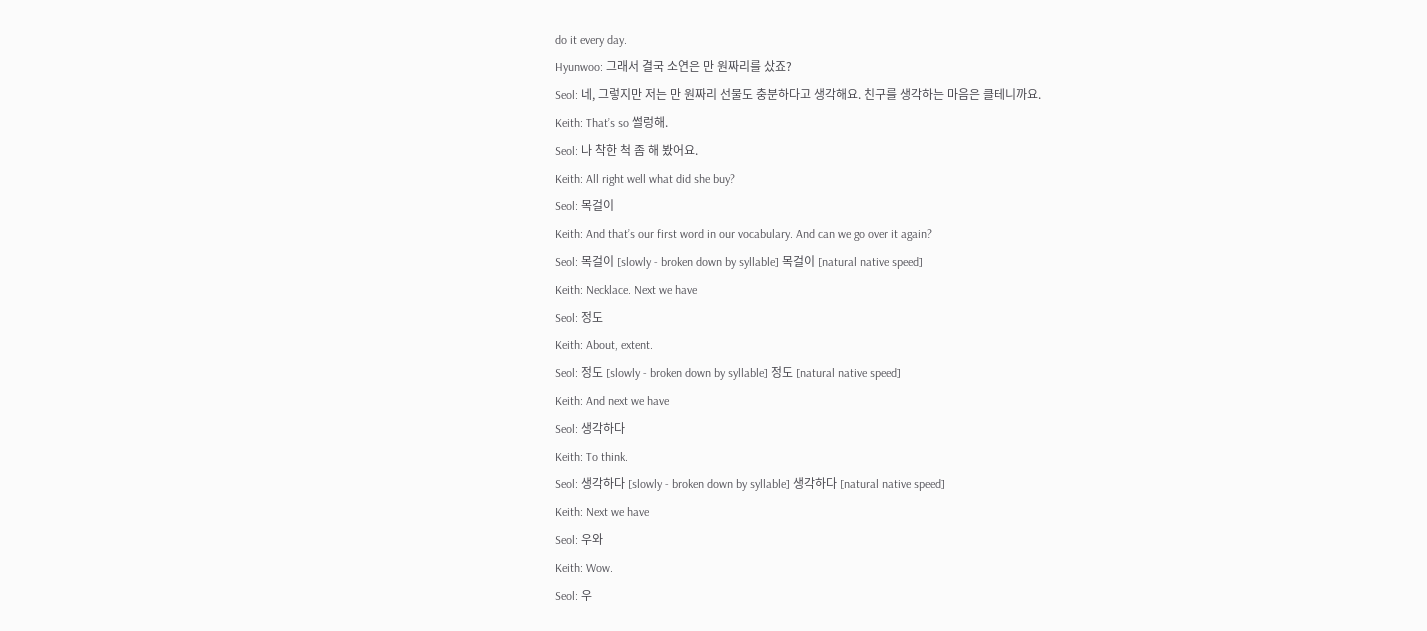do it every day.
Hyunwoo: 그래서 결국 소연은 만 원짜리를 샀죠?
Seol: 네, 그렇지만 저는 만 원짜리 선물도 충분하다고 생각해요. 친구를 생각하는 마음은 클테니까요.
Keith: That’s so 썰렁해.
Seol: 나 착한 척 좀 해 봤어요.
Keith: All right well what did she buy?
Seol: 목걸이
Keith: And that’s our first word in our vocabulary. And can we go over it again?
Seol: 목걸이 [slowly - broken down by syllable] 목걸이 [natural native speed]
Keith: Necklace. Next we have
Seol: 정도
Keith: About, extent.
Seol: 정도 [slowly - broken down by syllable] 정도 [natural native speed]
Keith: And next we have
Seol: 생각하다
Keith: To think.
Seol: 생각하다 [slowly - broken down by syllable] 생각하다 [natural native speed]
Keith: Next we have
Seol: 우와
Keith: Wow.
Seol: 우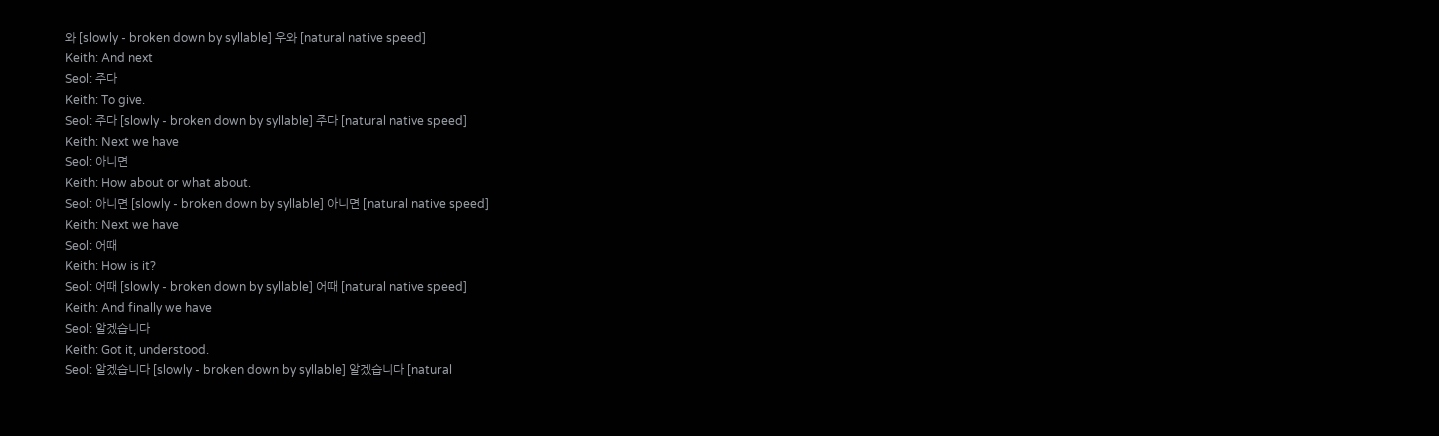와 [slowly - broken down by syllable] 우와 [natural native speed]
Keith: And next
Seol: 주다
Keith: To give.
Seol: 주다 [slowly - broken down by syllable] 주다 [natural native speed]
Keith: Next we have
Seol: 아니면
Keith: How about or what about.
Seol: 아니면 [slowly - broken down by syllable] 아니면 [natural native speed]
Keith: Next we have
Seol: 어때
Keith: How is it?
Seol: 어때 [slowly - broken down by syllable] 어때 [natural native speed]
Keith: And finally we have
Seol: 알겠습니다
Keith: Got it, understood.
Seol: 알겠습니다 [slowly - broken down by syllable] 알겠습니다 [natural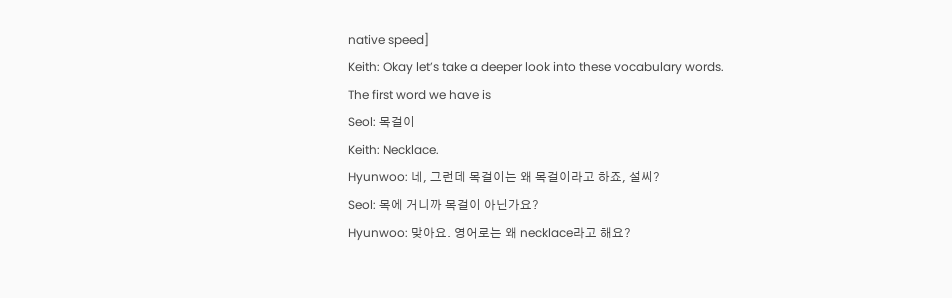native speed]
Keith: Okay let’s take a deeper look into these vocabulary words. The first word we have is
Seol: 목걸이
Keith: Necklace.
Hyunwoo: 네, 그런데 목걸이는 왜 목걸이라고 하죠, 설씨?
Seol: 목에 거니까 목걸이 아닌가요?
Hyunwoo: 맞아요. 영어로는 왜 necklace라고 해요?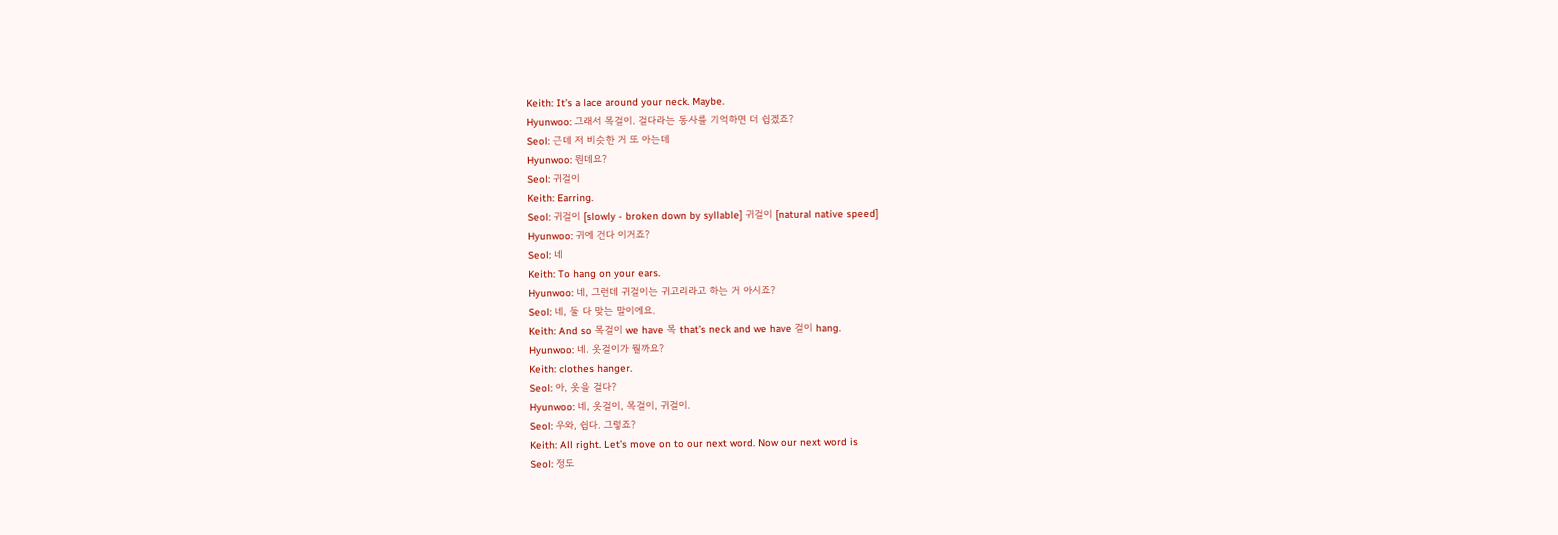Keith: It’s a lace around your neck. Maybe.
Hyunwoo: 그래서 목걸이. 걸다라는 동사를 기억하면 더 쉽겠죠?
Seol: 근데 저 비슷한 거 또 아는데
Hyunwoo: 뭔데요?
Seol: 귀걸이
Keith: Earring.
Seol: 귀걸이 [slowly - broken down by syllable] 귀걸이 [natural native speed]
Hyunwoo: 귀에 건다 이거죠?
Seol: 네
Keith: To hang on your ears.
Hyunwoo: 네, 그런데 귀걸이는 귀고리라고 하는 거 아시죠?
Seol: 네, 둘 다 맞는 말이에요.
Keith: And so 목걸이 we have 목 that’s neck and we have 걸이 hang.
Hyunwoo: 네. 옷걸이가 뭘까요?
Keith: clothes hanger.
Seol: 아, 옷을 걸다?
Hyunwoo: 네, 옷걸이, 목걸이, 귀걸이.
Seol: 우와, 쉽다. 그렇죠?
Keith: All right. Let’s move on to our next word. Now our next word is
Seol: 정도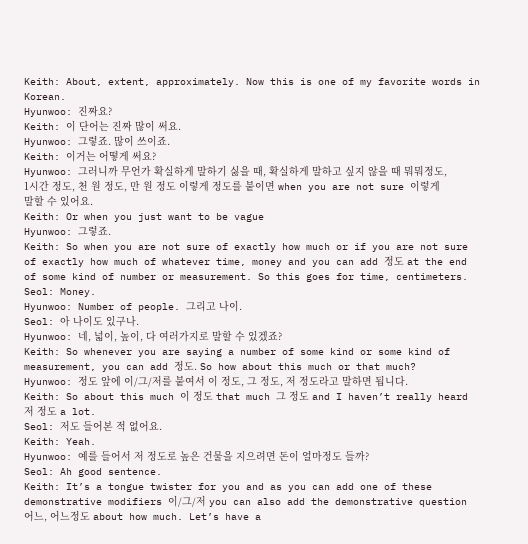Keith: About, extent, approximately. Now this is one of my favorite words in Korean.
Hyunwoo: 진짜요?
Keith: 이 단어는 진짜 많이 써요.
Hyunwoo: 그렇죠. 많이 쓰이죠.
Keith: 이거는 어떻게 써요?
Hyunwoo: 그러니까 무언가 확실하게 말하기 싫을 때, 확실하게 말하고 싶지 않을 때 뭐뭐정도, 1시간 정도, 천 원 정도, 만 원 정도 이렇게 정도를 붙이면 when you are not sure 이렇게 말할 수 있어요.
Keith: Or when you just want to be vague
Hyunwoo: 그렇죠.
Keith: So when you are not sure of exactly how much or if you are not sure of exactly how much of whatever time, money and you can add 정도 at the end of some kind of number or measurement. So this goes for time, centimeters.
Seol: Money.
Hyunwoo: Number of people. 그리고 나이.
Seol: 아 나이도 있구나.
Hyunwoo: 네, 넓이, 높이, 다 여러가지로 말할 수 있겠죠?
Keith: So whenever you are saying a number of some kind or some kind of measurement, you can add 정도. So how about this much or that much?
Hyunwoo: 정도 앞에 이/그/저를 붙여서 이 정도, 그 정도, 저 정도라고 말하면 됩니다.
Keith: So about this much 이 정도 that much 그 정도 and I haven’t really heard 저 정도 a lot.
Seol: 저도 들어본 적 없어요.
Keith: Yeah.
Hyunwoo: 예를 들어서 저 정도로 높은 건물을 지으려면 돈이 얼마정도 들까?
Seol: Ah good sentence.
Keith: It’s a tongue twister for you and as you can add one of these demonstrative modifiers 이/그/저 you can also add the demonstrative question 어느, 어느정도 about how much. Let’s have a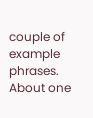couple of example phrases. About one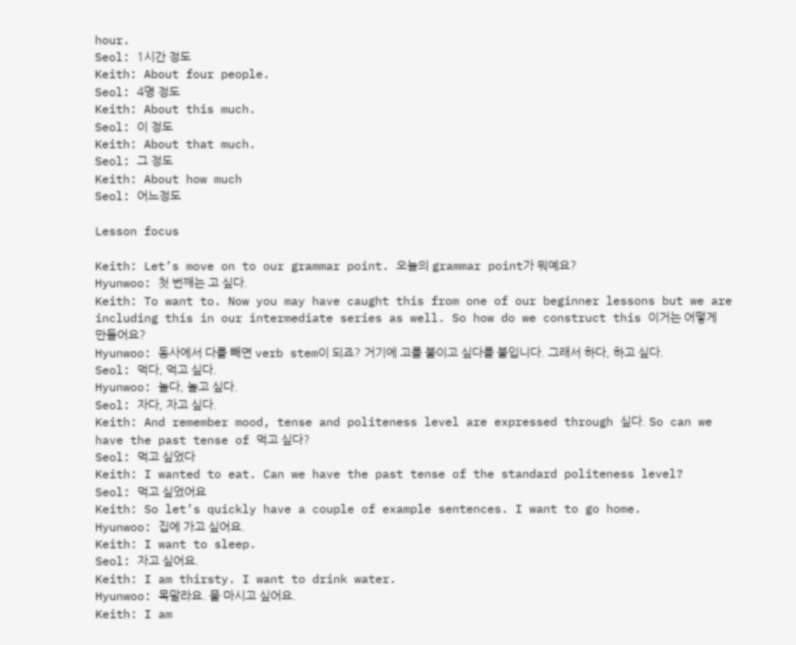hour.
Seol: 1시간 정도
Keith: About four people.
Seol: 4명 정도
Keith: About this much.
Seol: 이 정도
Keith: About that much.
Seol: 그 정도
Keith: About how much
Seol: 어느정도

Lesson focus

Keith: Let’s move on to our grammar point. 오늘의 grammar point가 뭐예요?
Hyunwoo: 첫 번째는 고 싶다.
Keith: To want to. Now you may have caught this from one of our beginner lessons but we are including this in our intermediate series as well. So how do we construct this 이거는 어떻게 만들어요?
Hyunwoo: 동사에서 다를 빼면 verb stem이 되죠? 거기에 고를 붙이고 싶다를 붙입니다. 그래서 하다, 하고 싶다.
Seol: 먹다, 먹고 싶다.
Hyunwoo: 놀다, 놀고 싶다.
Seol: 자다, 자고 싶다.
Keith: And remember mood, tense and politeness level are expressed through 싶다. So can we have the past tense of 먹고 싶다?
Seol: 먹고 싶었다
Keith: I wanted to eat. Can we have the past tense of the standard politeness level?
Seol: 먹고 싶었어요
Keith: So let’s quickly have a couple of example sentences. I want to go home.
Hyunwoo: 집에 가고 싶어요.
Keith: I want to sleep.
Seol: 자고 싶어요.
Keith: I am thirsty. I want to drink water.
Hyunwoo: 목말라요. 물 마시고 싶어요.
Keith: I am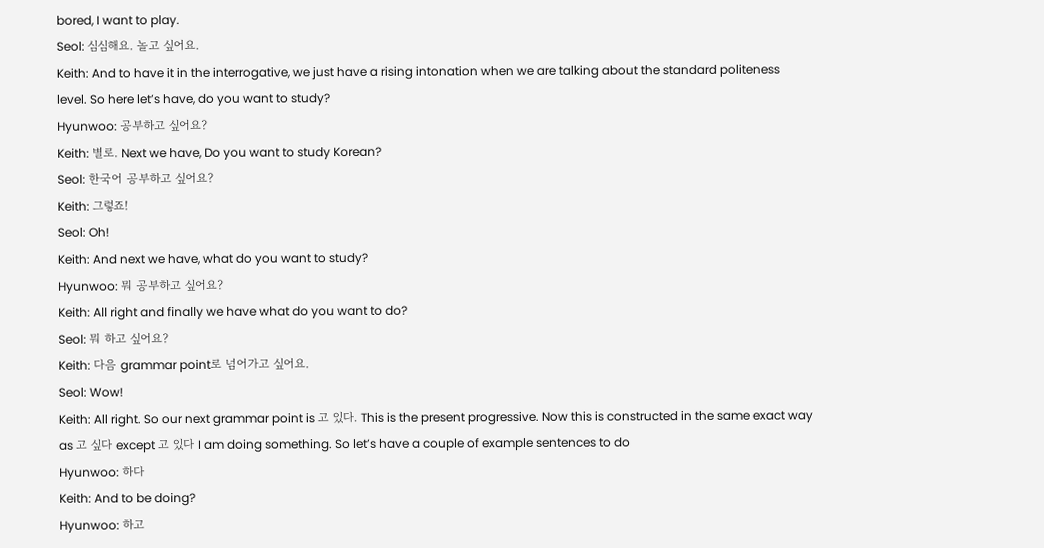bored, I want to play.
Seol: 심심해요. 놀고 싶어요.
Keith: And to have it in the interrogative, we just have a rising intonation when we are talking about the standard politeness level. So here let’s have, do you want to study?
Hyunwoo: 공부하고 싶어요?
Keith: 별로. Next we have, Do you want to study Korean?
Seol: 한국어 공부하고 싶어요?
Keith: 그렇죠!
Seol: Oh!
Keith: And next we have, what do you want to study?
Hyunwoo: 뭐 공부하고 싶어요?
Keith: All right and finally we have what do you want to do?
Seol: 뭐 하고 싶어요?
Keith: 다음 grammar point로 넘어가고 싶어요.
Seol: Wow!
Keith: All right. So our next grammar point is 고 있다. This is the present progressive. Now this is constructed in the same exact way as 고 싶다 except 고 있다 I am doing something. So let’s have a couple of example sentences to do
Hyunwoo: 하다
Keith: And to be doing?
Hyunwoo: 하고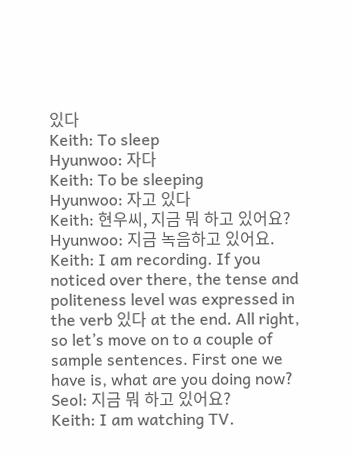있다
Keith: To sleep
Hyunwoo: 자다
Keith: To be sleeping
Hyunwoo: 자고 있다
Keith: 현우씨, 지금 뭐 하고 있어요?
Hyunwoo: 지금 녹음하고 있어요.
Keith: I am recording. If you noticed over there, the tense and politeness level was expressed in the verb 있다 at the end. All right, so let’s move on to a couple of sample sentences. First one we have is, what are you doing now?
Seol: 지금 뭐 하고 있어요?
Keith: I am watching TV.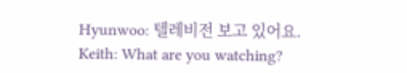Hyunwoo: 텔레비전 보고 있어요.
Keith: What are you watching?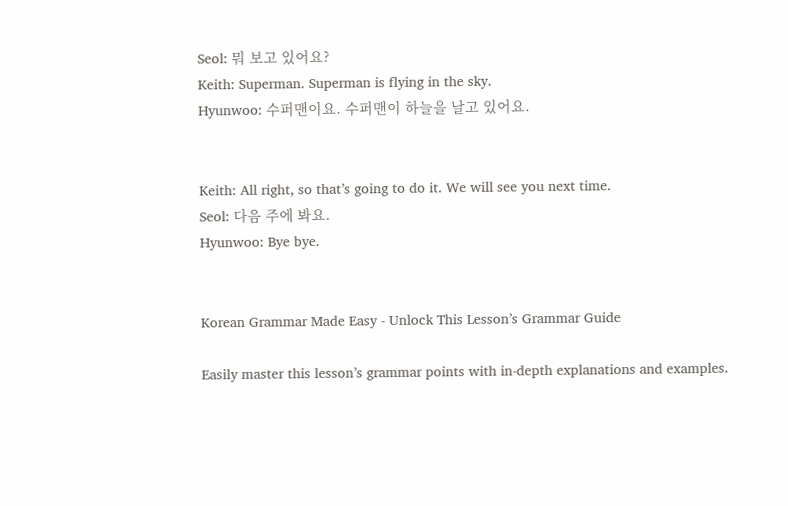Seol: 뭐 보고 있어요?
Keith: Superman. Superman is flying in the sky.
Hyunwoo: 수퍼맨이요. 수퍼맨이 하늘을 날고 있어요.


Keith: All right, so that’s going to do it. We will see you next time.
Seol: 다음 주에 봐요.
Hyunwoo: Bye bye.


Korean Grammar Made Easy - Unlock This Lesson’s Grammar Guide

Easily master this lesson’s grammar points with in-depth explanations and examples.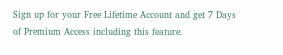Sign up for your Free Lifetime Account and get 7 Days of Premium Access including this feature.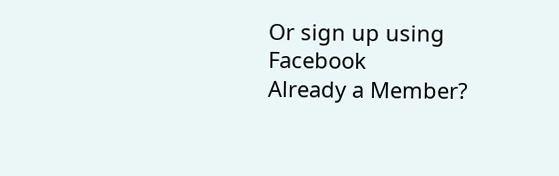Or sign up using Facebook
Already a Member?